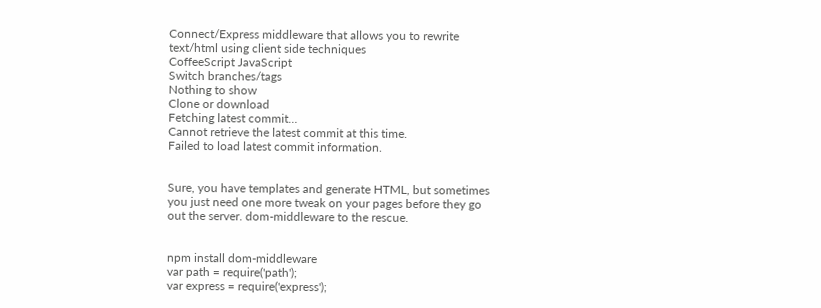Connect/Express middleware that allows you to rewrite text/html using client side techniques
CoffeeScript JavaScript
Switch branches/tags
Nothing to show
Clone or download
Fetching latest commit…
Cannot retrieve the latest commit at this time.
Failed to load latest commit information.


Sure, you have templates and generate HTML, but sometimes you just need one more tweak on your pages before they go out the server. dom-middleware to the rescue.


npm install dom-middleware
var path = require('path');
var express = require('express');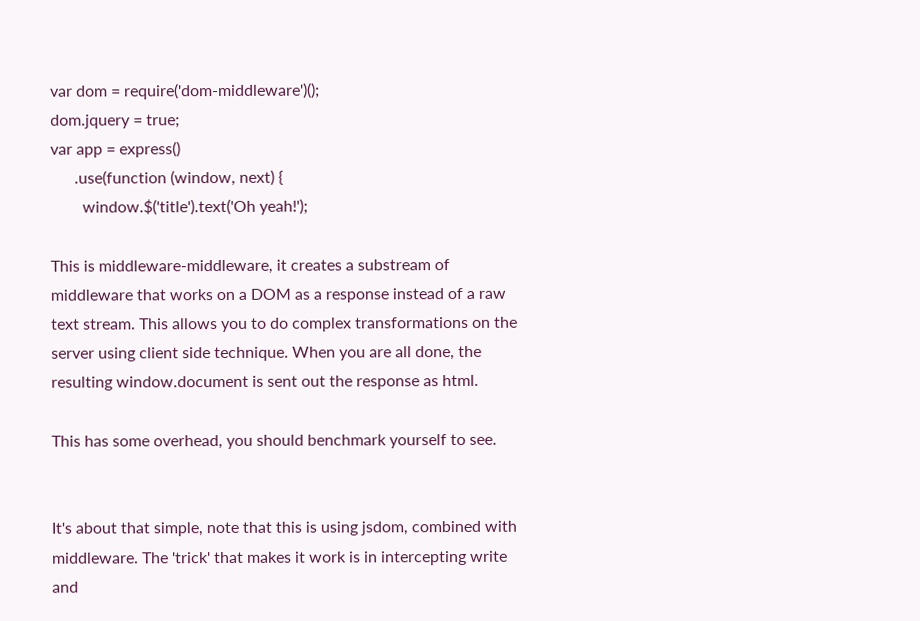var dom = require('dom-middleware')();
dom.jquery = true;
var app = express()
      .use(function (window, next) {
        window.$('title').text('Oh yeah!');

This is middleware-middleware, it creates a substream of middleware that works on a DOM as a response instead of a raw text stream. This allows you to do complex transformations on the server using client side technique. When you are all done, the resulting window.document is sent out the response as html.

This has some overhead, you should benchmark yourself to see.


It's about that simple, note that this is using jsdom, combined with middleware. The 'trick' that makes it work is in intercepting write and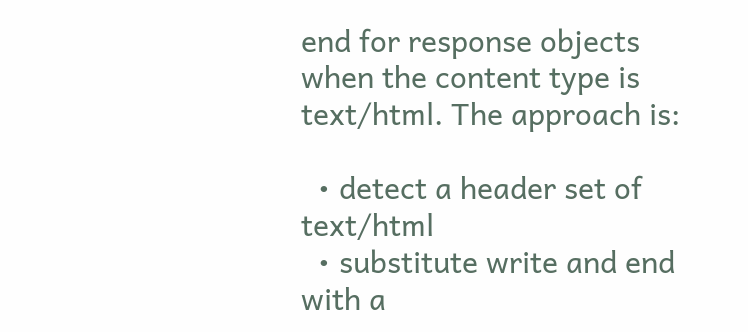end for response objects when the content type is text/html. The approach is:

  • detect a header set of text/html
  • substitute write and end with a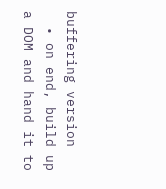buffering version
  • on end, build up a DOM and hand it to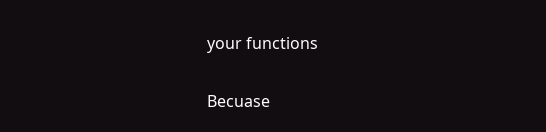your functions

Becuase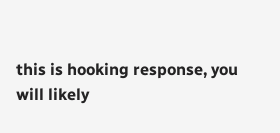this is hooking response, you will likely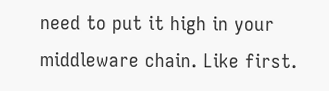need to put it high in your middleware chain. Like first.